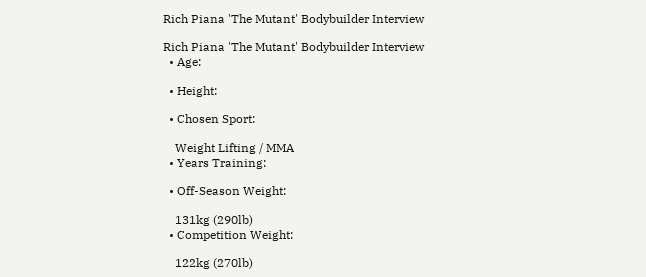Rich Piana 'The Mutant' Bodybuilder Interview

Rich Piana 'The Mutant' Bodybuilder Interview
  • Age:

  • Height:

  • Chosen Sport:

    Weight Lifting / MMA
  • Years Training:

  • Off-Season Weight:

    131kg (290lb)
  • Competition Weight:

    122kg (270lb)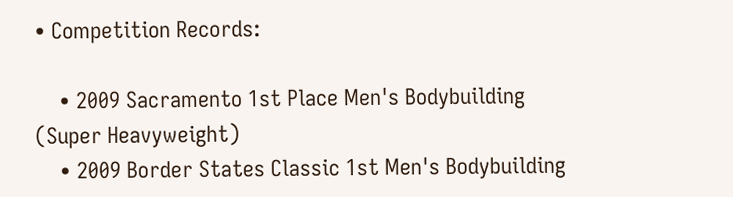• Competition Records:

    • 2009 Sacramento 1st Place Men's Bodybuilding (Super Heavyweight)
    • 2009 Border States Classic 1st Men's Bodybuilding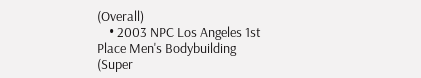(Overall)
    • 2003 NPC Los Angeles 1st Place Men's Bodybuilding (Super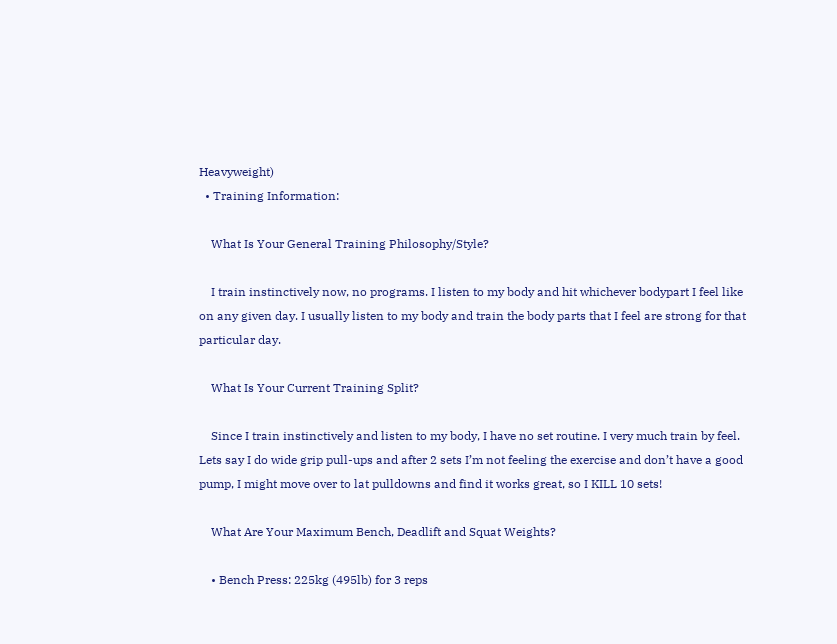Heavyweight)
  • Training Information:

    What Is Your General Training Philosophy/Style?

    I train instinctively now, no programs. I listen to my body and hit whichever bodypart I feel like on any given day. I usually listen to my body and train the body parts that I feel are strong for that particular day.

    What Is Your Current Training Split?

    Since I train instinctively and listen to my body, I have no set routine. I very much train by feel. Lets say I do wide grip pull-ups and after 2 sets I’m not feeling the exercise and don’t have a good pump, I might move over to lat pulldowns and find it works great, so I KILL 10 sets!

    What Are Your Maximum Bench, Deadlift and Squat Weights?

    • Bench Press: 225kg (495lb) for 3 reps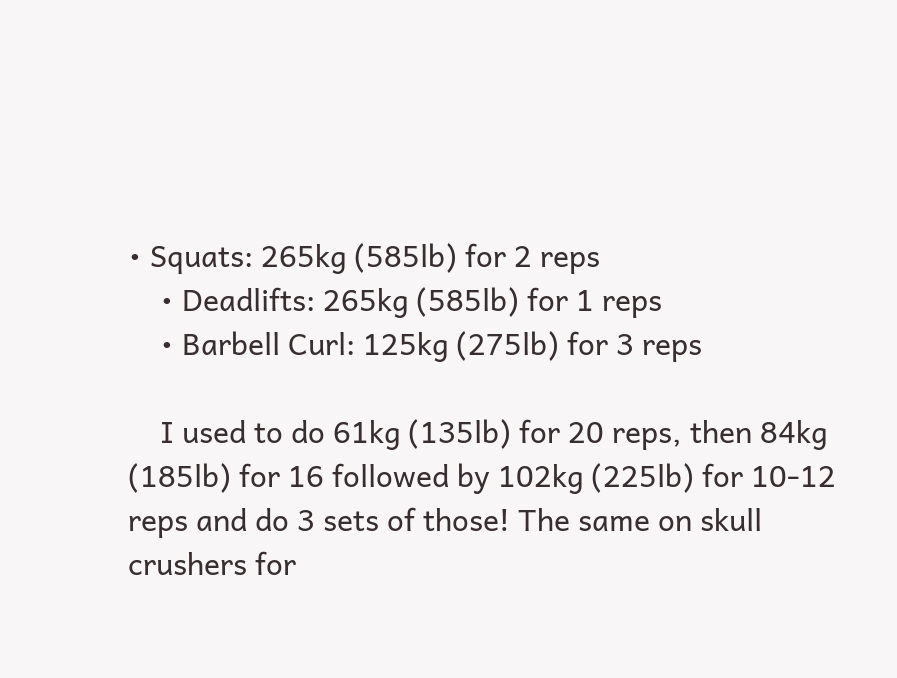• Squats: 265kg (585lb) for 2 reps
    • Deadlifts: 265kg (585lb) for 1 reps
    • Barbell Curl: 125kg (275lb) for 3 reps

    I used to do 61kg (135lb) for 20 reps, then 84kg (185lb) for 16 followed by 102kg (225lb) for 10-12 reps and do 3 sets of those! The same on skull crushers for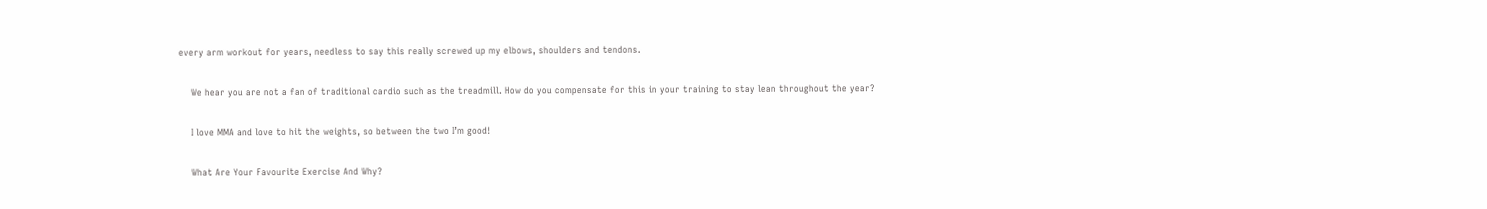every arm workout for years, needless to say this really screwed up my elbows, shoulders and tendons.

    We hear you are not a fan of traditional cardio such as the treadmill. How do you compensate for this in your training to stay lean throughout the year?

    I love MMA and love to hit the weights, so between the two I’m good!

    What Are Your Favourite Exercise And Why?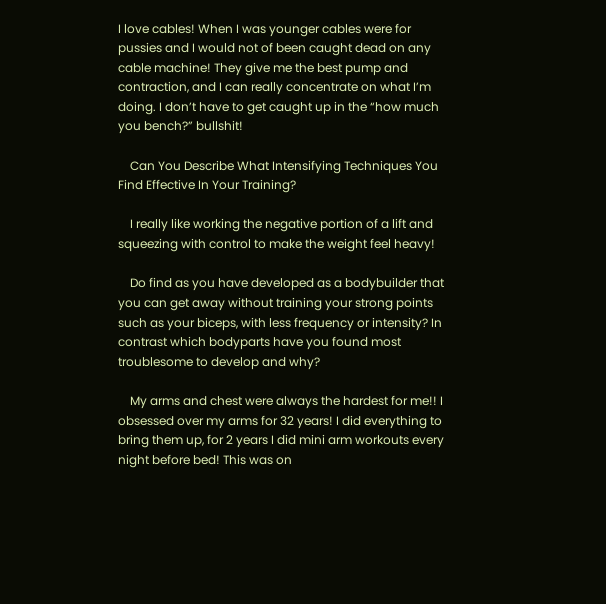I love cables! When I was younger cables were for pussies and I would not of been caught dead on any cable machine! They give me the best pump and contraction, and I can really concentrate on what I’m doing. I don’t have to get caught up in the “how much you bench?” bullshit!

    Can You Describe What Intensifying Techniques You Find Effective In Your Training?

    I really like working the negative portion of a lift and squeezing with control to make the weight feel heavy!

    Do find as you have developed as a bodybuilder that you can get away without training your strong points such as your biceps, with less frequency or intensity? In contrast which bodyparts have you found most troublesome to develop and why?

    My arms and chest were always the hardest for me!! I obsessed over my arms for 32 years! I did everything to bring them up, for 2 years I did mini arm workouts every night before bed! This was on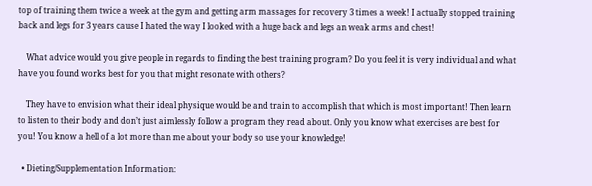top of training them twice a week at the gym and getting arm massages for recovery 3 times a week! I actually stopped training back and legs for 3 years cause I hated the way I looked with a huge back and legs an weak arms and chest!

    What advice would you give people in regards to finding the best training program? Do you feel it is very individual and what have you found works best for you that might resonate with others?

    They have to envision what their ideal physique would be and train to accomplish that which is most important! Then learn to listen to their body and don’t just aimlessly follow a program they read about. Only you know what exercises are best for you! You know a hell of a lot more than me about your body so use your knowledge!

  • Dieting/Supplementation Information: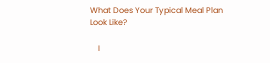What Does Your Typical Meal Plan Look Like?

    I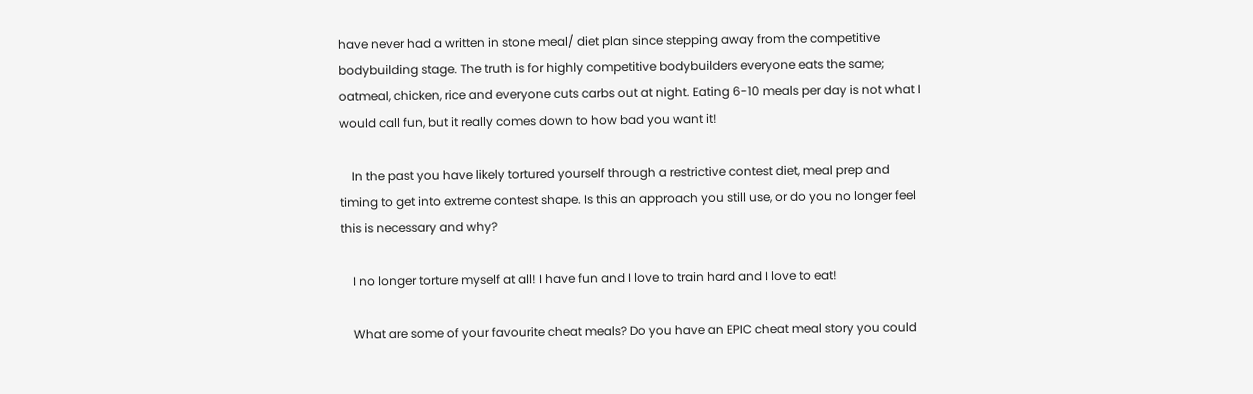have never had a written in stone meal/ diet plan since stepping away from the competitive bodybuilding stage. The truth is for highly competitive bodybuilders everyone eats the same; oatmeal, chicken, rice and everyone cuts carbs out at night. Eating 6-10 meals per day is not what I would call fun, but it really comes down to how bad you want it!

    In the past you have likely tortured yourself through a restrictive contest diet, meal prep and timing to get into extreme contest shape. Is this an approach you still use, or do you no longer feel this is necessary and why?

    I no longer torture myself at all! I have fun and I love to train hard and I love to eat!

    What are some of your favourite cheat meals? Do you have an EPIC cheat meal story you could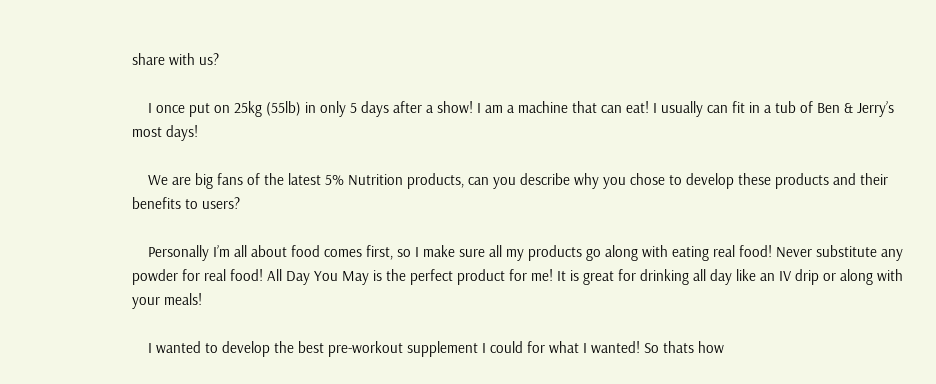share with us?

    I once put on 25kg (55lb) in only 5 days after a show! I am a machine that can eat! I usually can fit in a tub of Ben & Jerry’s most days!

    We are big fans of the latest 5% Nutrition products, can you describe why you chose to develop these products and their benefits to users?

    Personally I’m all about food comes first, so I make sure all my products go along with eating real food! Never substitute any powder for real food! All Day You May is the perfect product for me! It is great for drinking all day like an IV drip or along with your meals!

    I wanted to develop the best pre-workout supplement I could for what I wanted! So thats how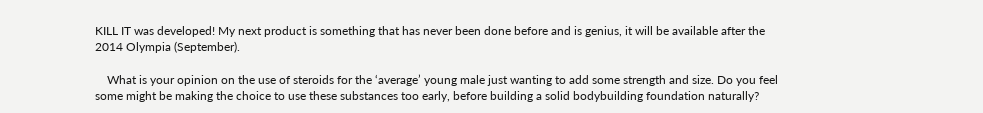KILL IT was developed! My next product is something that has never been done before and is genius, it will be available after the 2014 Olympia (September).

    What is your opinion on the use of steroids for the ‘average’ young male just wanting to add some strength and size. Do you feel some might be making the choice to use these substances too early, before building a solid bodybuilding foundation naturally?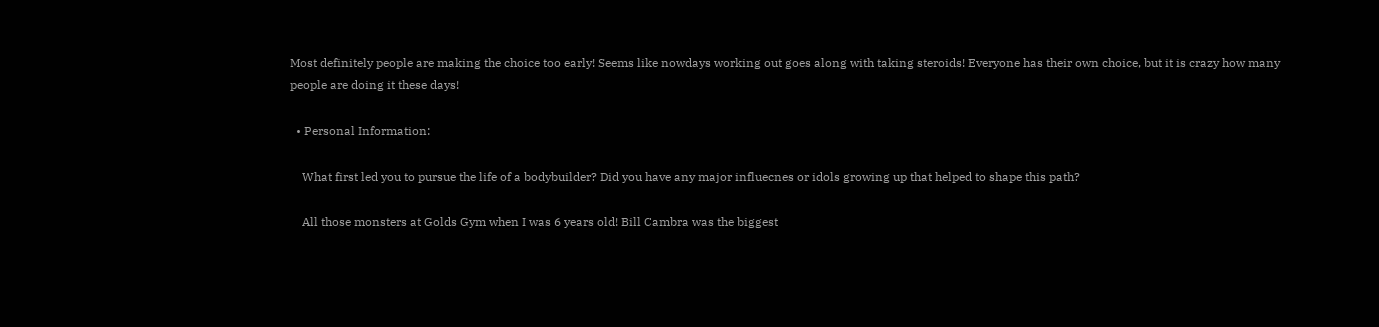Most definitely people are making the choice too early! Seems like nowdays working out goes along with taking steroids! Everyone has their own choice, but it is crazy how many people are doing it these days!

  • Personal Information:

    What first led you to pursue the life of a bodybuilder? Did you have any major influecnes or idols growing up that helped to shape this path?

    All those monsters at Golds Gym when I was 6 years old! Bill Cambra was the biggest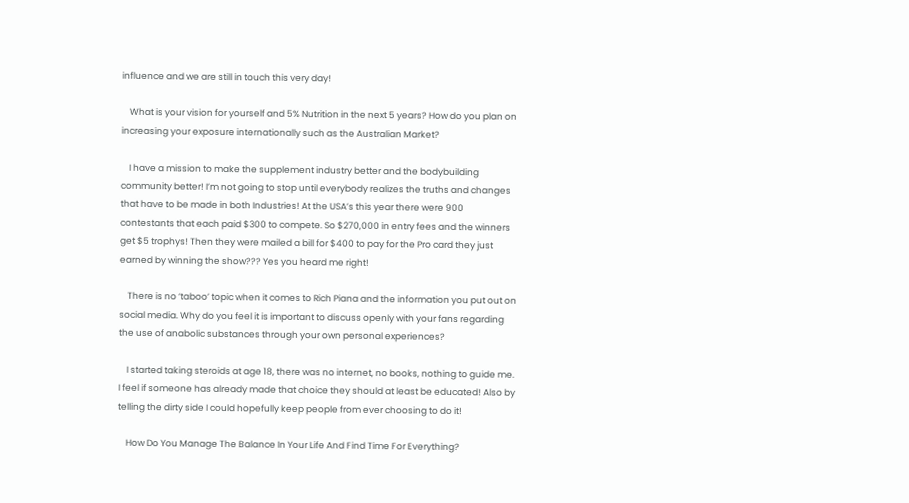influence and we are still in touch this very day!

    What is your vision for yourself and 5% Nutrition in the next 5 years? How do you plan on increasing your exposure internationally such as the Australian Market?

    I have a mission to make the supplement industry better and the bodybuilding community better! I’m not going to stop until everybody realizes the truths and changes that have to be made in both Industries! At the USA’s this year there were 900 contestants that each paid $300 to compete. So $270,000 in entry fees and the winners get $5 trophys! Then they were mailed a bill for $400 to pay for the Pro card they just earned by winning the show??? Yes you heard me right!

    There is no ‘taboo’ topic when it comes to Rich Piana and the information you put out on social media. Why do you feel it is important to discuss openly with your fans regarding the use of anabolic substances through your own personal experiences?

    I started taking steroids at age 18, there was no internet, no books, nothing to guide me. I feel if someone has already made that choice they should at least be educated! Also by telling the dirty side I could hopefully keep people from ever choosing to do it!

    How Do You Manage The Balance In Your Life And Find Time For Everything?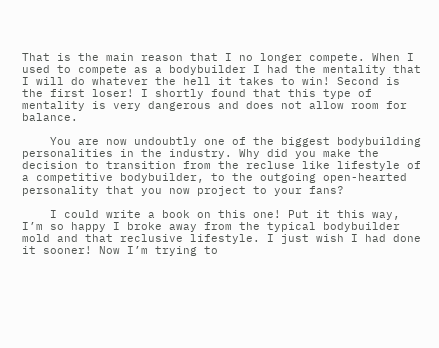That is the main reason that I no longer compete. When I used to compete as a bodybuilder I had the mentality that I will do whatever the hell it takes to win! Second is the first loser! I shortly found that this type of mentality is very dangerous and does not allow room for balance.

    You are now undoubtly one of the biggest bodybuilding personalities in the industry. Why did you make the decision to transition from the recluse like lifestyle of a competitive bodybuilder, to the outgoing open-hearted personality that you now project to your fans?

    I could write a book on this one! Put it this way, I’m so happy I broke away from the typical bodybuilder mold and that reclusive lifestyle. I just wish I had done it sooner! Now I’m trying to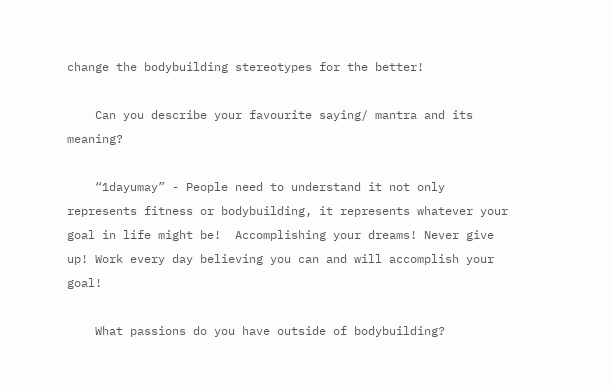change the bodybuilding stereotypes for the better!

    Can you describe your favourite saying/ mantra and its meaning?

    “1dayumay” - People need to understand it not only represents fitness or bodybuilding, it represents whatever your goal in life might be!  Accomplishing your dreams! Never give up! Work every day believing you can and will accomplish your goal!

    What passions do you have outside of bodybuilding?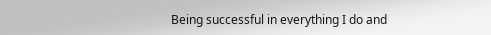Being successful in everything I do and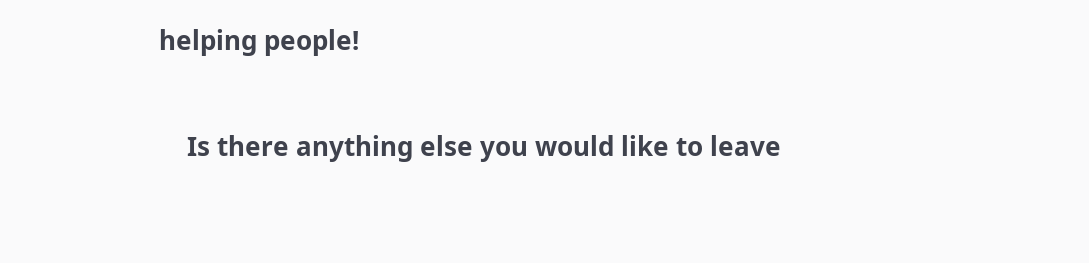helping people!

    Is there anything else you would like to leave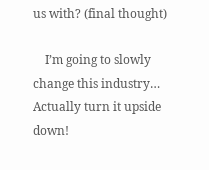us with? (final thought)

    I’m going to slowly change this industry… Actually turn it upside down!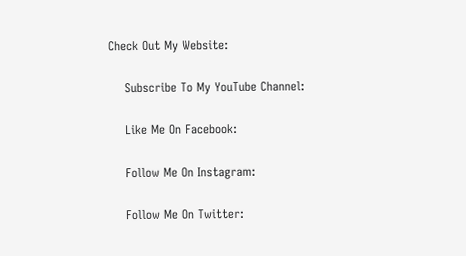Check Out My Website:

    Subscribe To My YouTube Channel:

    Like Me On Facebook:

    Follow Me On Instagram:

    Follow Me On Twitter: